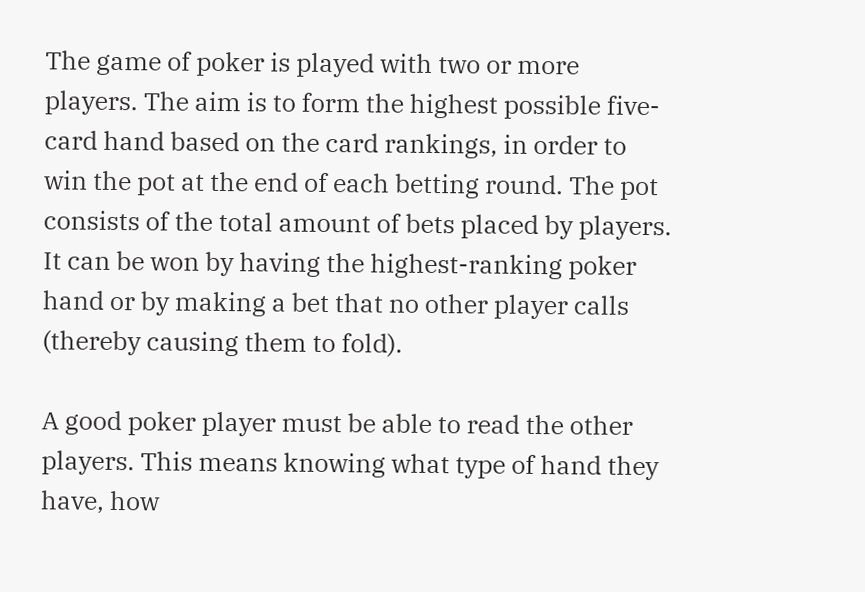The game of poker is played with two or more players. The aim is to form the highest possible five-card hand based on the card rankings, in order to win the pot at the end of each betting round. The pot consists of the total amount of bets placed by players. It can be won by having the highest-ranking poker hand or by making a bet that no other player calls (thereby causing them to fold).

A good poker player must be able to read the other players. This means knowing what type of hand they have, how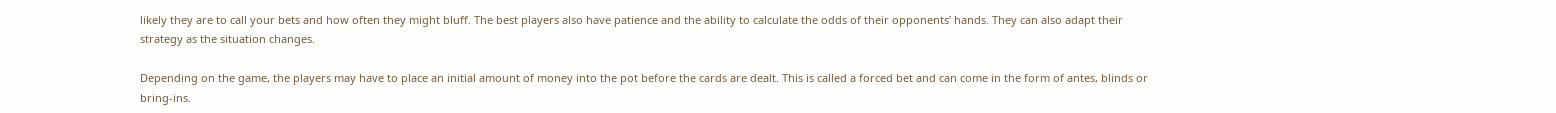likely they are to call your bets and how often they might bluff. The best players also have patience and the ability to calculate the odds of their opponents’ hands. They can also adapt their strategy as the situation changes.

Depending on the game, the players may have to place an initial amount of money into the pot before the cards are dealt. This is called a forced bet and can come in the form of antes, blinds or bring-ins.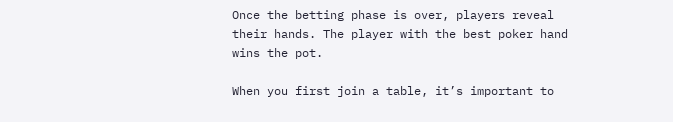Once the betting phase is over, players reveal their hands. The player with the best poker hand wins the pot.

When you first join a table, it’s important to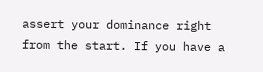assert your dominance right from the start. If you have a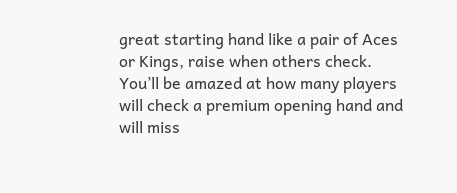great starting hand like a pair of Aces or Kings, raise when others check. You’ll be amazed at how many players will check a premium opening hand and will miss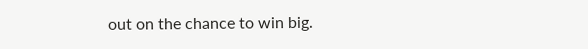out on the chance to win big.